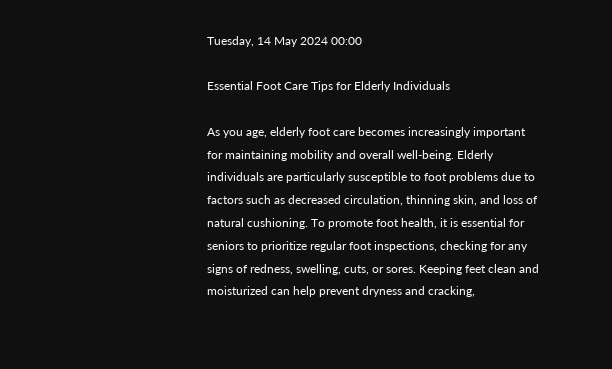Tuesday, 14 May 2024 00:00

Essential Foot Care Tips for Elderly Individuals

As you age, elderly foot care becomes increasingly important for maintaining mobility and overall well-being. Elderly individuals are particularly susceptible to foot problems due to factors such as decreased circulation, thinning skin, and loss of natural cushioning. To promote foot health, it is essential for seniors to prioritize regular foot inspections, checking for any signs of redness, swelling, cuts, or sores. Keeping feet clean and moisturized can help prevent dryness and cracking,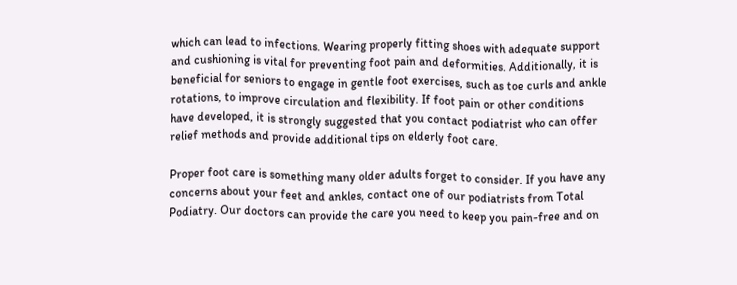which can lead to infections. Wearing properly fitting shoes with adequate support and cushioning is vital for preventing foot pain and deformities. Additionally, it is beneficial for seniors to engage in gentle foot exercises, such as toe curls and ankle rotations, to improve circulation and flexibility. If foot pain or other conditions have developed, it is strongly suggested that you contact podiatrist who can offer relief methods and provide additional tips on elderly foot care.

Proper foot care is something many older adults forget to consider. If you have any concerns about your feet and ankles, contact one of our podiatrists from Total Podiatry. Our doctors can provide the care you need to keep you pain-free and on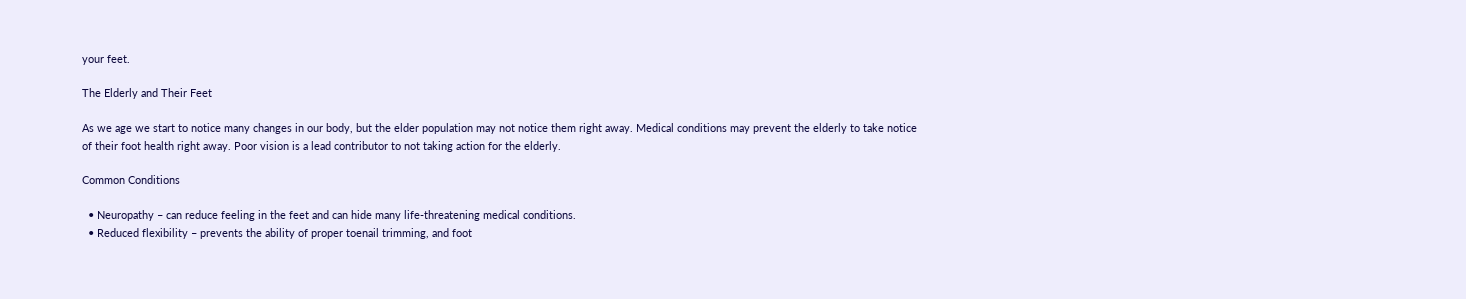your feet.

The Elderly and Their Feet

As we age we start to notice many changes in our body, but the elder population may not notice them right away. Medical conditions may prevent the elderly to take notice of their foot health right away. Poor vision is a lead contributor to not taking action for the elderly.

Common Conditions

  • Neuropathy – can reduce feeling in the feet and can hide many life-threatening medical conditions.
  • Reduced flexibility – prevents the ability of proper toenail trimming, and foot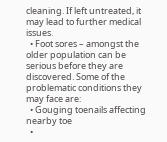cleaning. If left untreated, it may lead to further medical issues.
  • Foot sores – amongst the older population can be serious before they are discovered. Some of the problematic conditions they may face are:
  • Gouging toenails affecting nearby toe
  •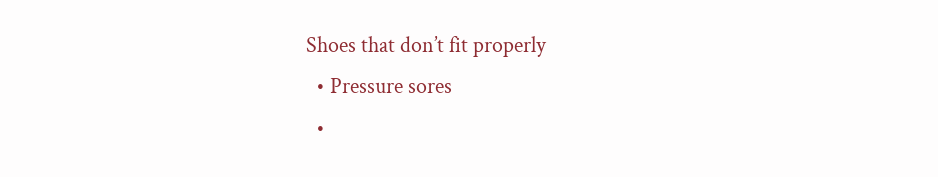Shoes that don’t fit properly
  • Pressure sores
  •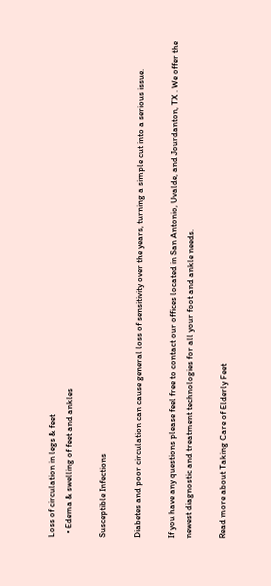Loss of circulation in legs & feet
  • Edema & swelling of feet and ankles

Susceptible Infections

Diabetes and poor circulation can cause general loss of sensitivity over the years, turning a simple cut into a serious issue.

If you have any questions please feel free to contact our offices located in San Antonio, Uvalde, and Jourdanton, TX . We offer the newest diagnostic and treatment technologies for all your foot and ankle needs.

Read more about Taking Care of Elderly Feet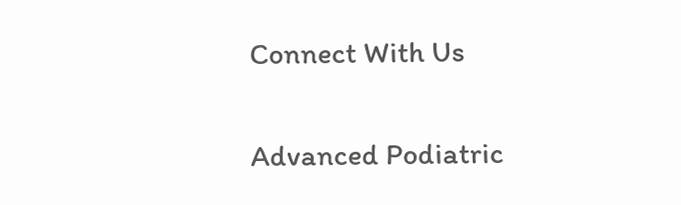Connect With Us

Advanced Podiatric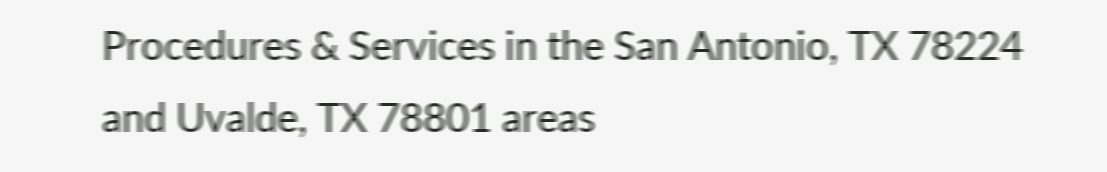Procedures & Services in the San Antonio, TX 78224 and Uvalde, TX 78801 areas